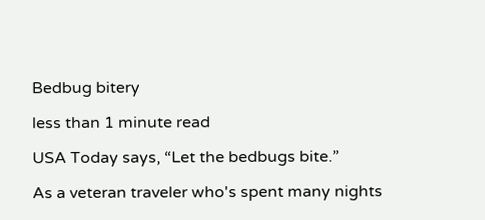Bedbug bitery

less than 1 minute read

USA Today says, “Let the bedbugs bite.”

As a veteran traveler who's spent many nights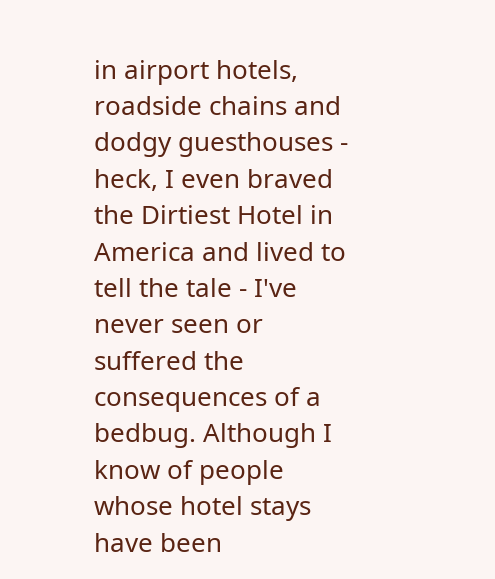in airport hotels, roadside chains and dodgy guesthouses - heck, I even braved the Dirtiest Hotel in America and lived to tell the tale - I've never seen or suffered the consequences of a bedbug. Although I know of people whose hotel stays have been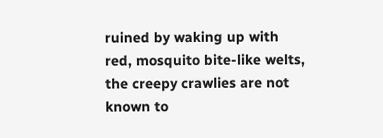ruined by waking up with red, mosquito bite-like welts, the creepy crawlies are not known to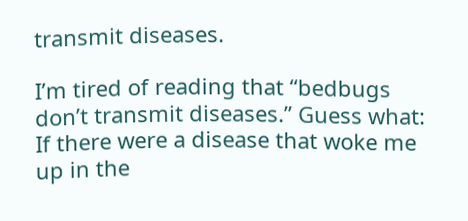transmit diseases.

I’m tired of reading that “bedbugs don’t transmit diseases.” Guess what: If there were a disease that woke me up in the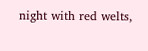night with red welts,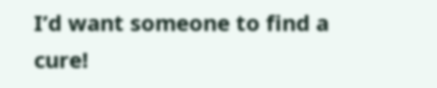I’d want someone to find a cure!